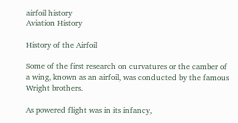airfoil history
Aviation History

History of the Airfoil

Some of the first research on curvatures or the camber of a wing, known as an airfoil, was conducted by the famous Wright brothers.

As powered flight was in its infancy,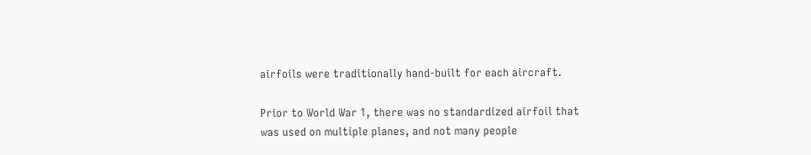airfoils were traditionally hand-built for each aircraft.

Prior to World War 1, there was no standardized airfoil that was used on multiple planes, and not many people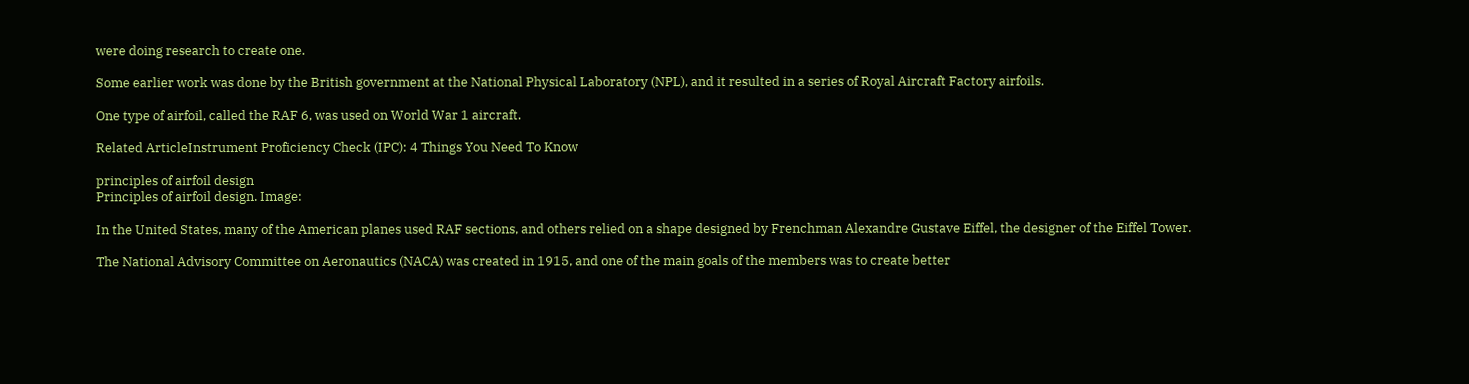were doing research to create one.

Some earlier work was done by the British government at the National Physical Laboratory (NPL), and it resulted in a series of Royal Aircraft Factory airfoils.

One type of airfoil, called the RAF 6, was used on World War 1 aircraft.

Related ArticleInstrument Proficiency Check (IPC): 4 Things You Need To Know

principles of airfoil design
Principles of airfoil design. Image:

In the United States, many of the American planes used RAF sections, and others relied on a shape designed by Frenchman Alexandre Gustave Eiffel, the designer of the Eiffel Tower.

The National Advisory Committee on Aeronautics (NACA) was created in 1915, and one of the main goals of the members was to create better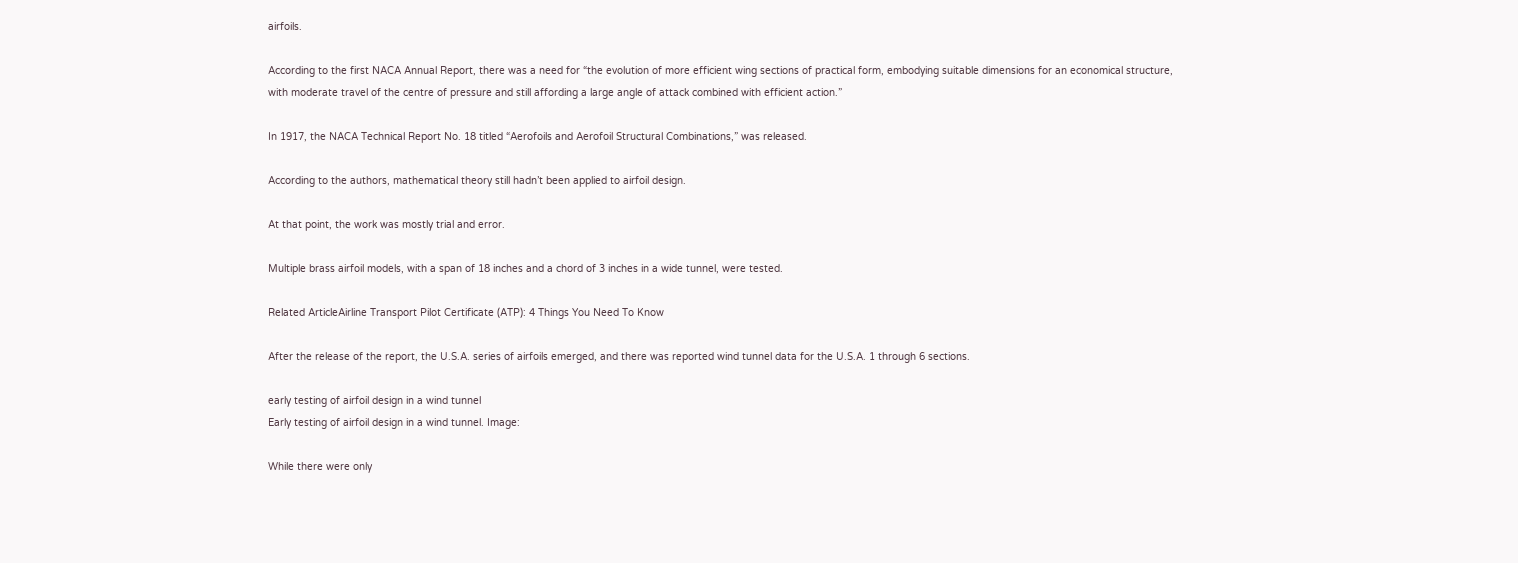airfoils.

According to the first NACA Annual Report, there was a need for “the evolution of more efficient wing sections of practical form, embodying suitable dimensions for an economical structure, with moderate travel of the centre of pressure and still affording a large angle of attack combined with efficient action.”

In 1917, the NACA Technical Report No. 18 titled “Aerofoils and Aerofoil Structural Combinations,” was released.

According to the authors, mathematical theory still hadn’t been applied to airfoil design.

At that point, the work was mostly trial and error.

Multiple brass airfoil models, with a span of 18 inches and a chord of 3 inches in a wide tunnel, were tested.

Related ArticleAirline Transport Pilot Certificate (ATP): 4 Things You Need To Know

After the release of the report, the U.S.A. series of airfoils emerged, and there was reported wind tunnel data for the U.S.A. 1 through 6 sections.

early testing of airfoil design in a wind tunnel
Early testing of airfoil design in a wind tunnel. Image:

While there were only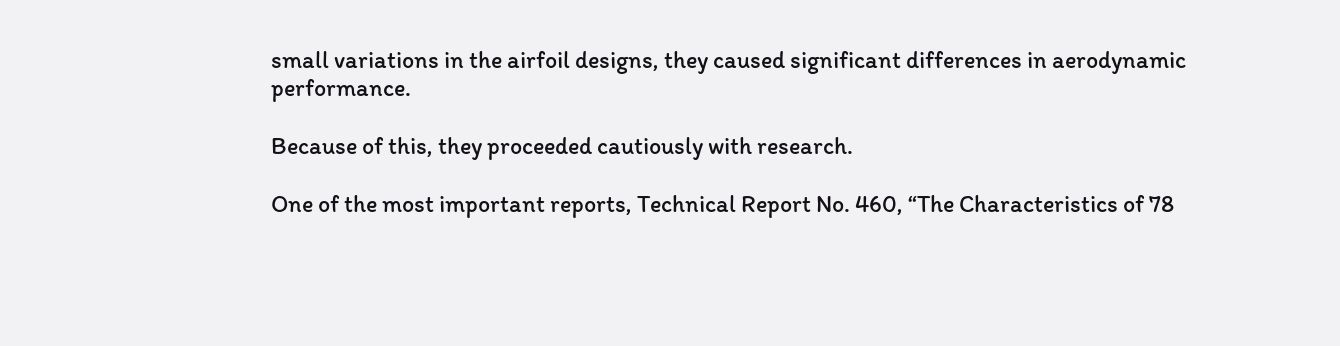small variations in the airfoil designs, they caused significant differences in aerodynamic performance.

Because of this, they proceeded cautiously with research.

One of the most important reports, Technical Report No. 460, “The Characteristics of 78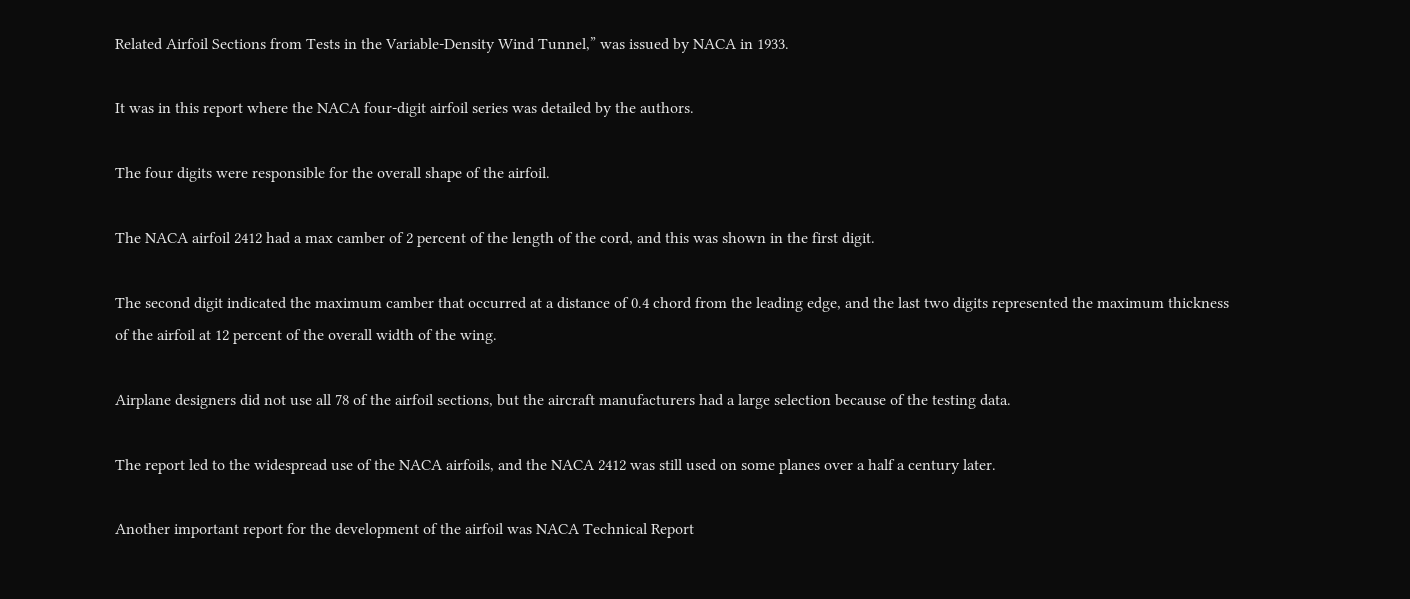Related Airfoil Sections from Tests in the Variable-Density Wind Tunnel,” was issued by NACA in 1933.

It was in this report where the NACA four-digit airfoil series was detailed by the authors.

The four digits were responsible for the overall shape of the airfoil.

The NACA airfoil 2412 had a max camber of 2 percent of the length of the cord, and this was shown in the first digit.

The second digit indicated the maximum camber that occurred at a distance of 0.4 chord from the leading edge, and the last two digits represented the maximum thickness of the airfoil at 12 percent of the overall width of the wing.

Airplane designers did not use all 78 of the airfoil sections, but the aircraft manufacturers had a large selection because of the testing data.

The report led to the widespread use of the NACA airfoils, and the NACA 2412 was still used on some planes over a half a century later.

Another important report for the development of the airfoil was NACA Technical Report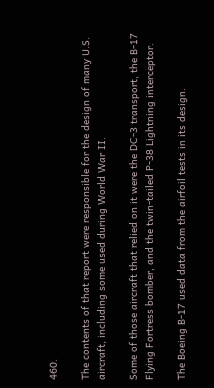460.

The contents of that report were responsible for the design of many U.S. aircraft, including some used during World War II.

Some of those aircraft that relied on it were the DC-3 transport, the B-17 Flying Fortress bomber, and the twin-tailed P-38 Lightning interceptor.

The Boeing B-17 used data from the airfoil tests in its design.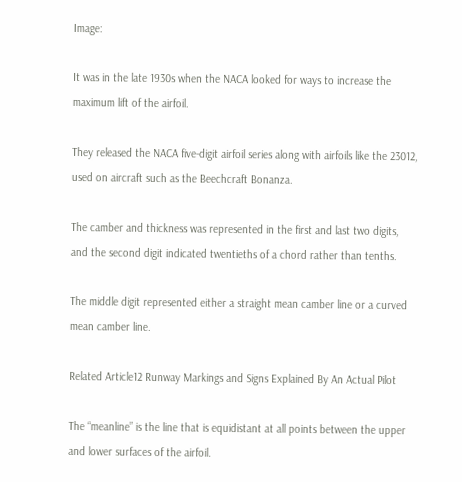Image:

It was in the late 1930s when the NACA looked for ways to increase the maximum lift of the airfoil.

They released the NACA five-digit airfoil series along with airfoils like the 23012, used on aircraft such as the Beechcraft Bonanza.

The camber and thickness was represented in the first and last two digits, and the second digit indicated twentieths of a chord rather than tenths.

The middle digit represented either a straight mean camber line or a curved mean camber line.

Related Article12 Runway Markings and Signs Explained By An Actual Pilot

The “meanline” is the line that is equidistant at all points between the upper and lower surfaces of the airfoil.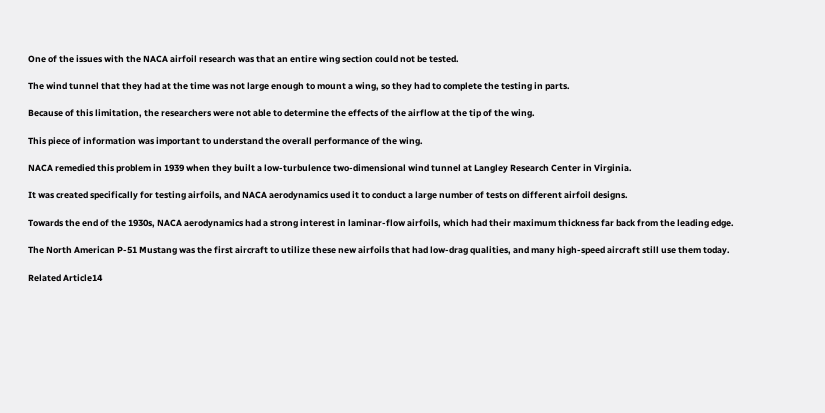One of the issues with the NACA airfoil research was that an entire wing section could not be tested.

The wind tunnel that they had at the time was not large enough to mount a wing, so they had to complete the testing in parts.

Because of this limitation, the researchers were not able to determine the effects of the airflow at the tip of the wing.

This piece of information was important to understand the overall performance of the wing.

NACA remedied this problem in 1939 when they built a low-turbulence two-dimensional wind tunnel at Langley Research Center in Virginia.

It was created specifically for testing airfoils, and NACA aerodynamics used it to conduct a large number of tests on different airfoil designs.

Towards the end of the 1930s, NACA aerodynamics had a strong interest in laminar-flow airfoils, which had their maximum thickness far back from the leading edge.

The North American P-51 Mustang was the first aircraft to utilize these new airfoils that had low-drag qualities, and many high-speed aircraft still use them today.

Related Article14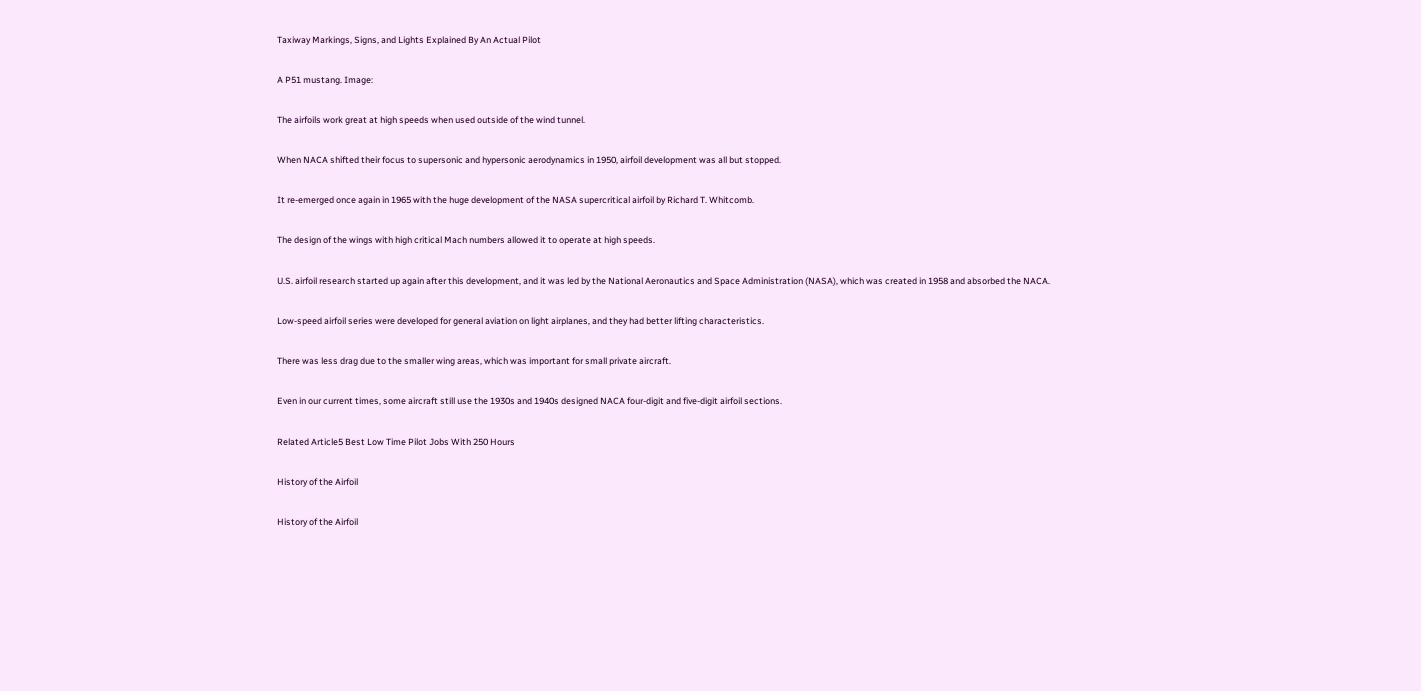Taxiway Markings, Signs, and Lights Explained By An Actual Pilot

A P51 mustang. Image:

The airfoils work great at high speeds when used outside of the wind tunnel.

When NACA shifted their focus to supersonic and hypersonic aerodynamics in 1950, airfoil development was all but stopped.

It re-emerged once again in 1965 with the huge development of the NASA supercritical airfoil by Richard T. Whitcomb.

The design of the wings with high critical Mach numbers allowed it to operate at high speeds.

U.S. airfoil research started up again after this development, and it was led by the National Aeronautics and Space Administration (NASA), which was created in 1958 and absorbed the NACA.

Low-speed airfoil series were developed for general aviation on light airplanes, and they had better lifting characteristics.

There was less drag due to the smaller wing areas, which was important for small private aircraft.

Even in our current times, some aircraft still use the 1930s and 1940s designed NACA four-digit and five-digit airfoil sections.

Related Article5 Best Low Time Pilot Jobs With 250 Hours

History of the Airfoil

History of the Airfoil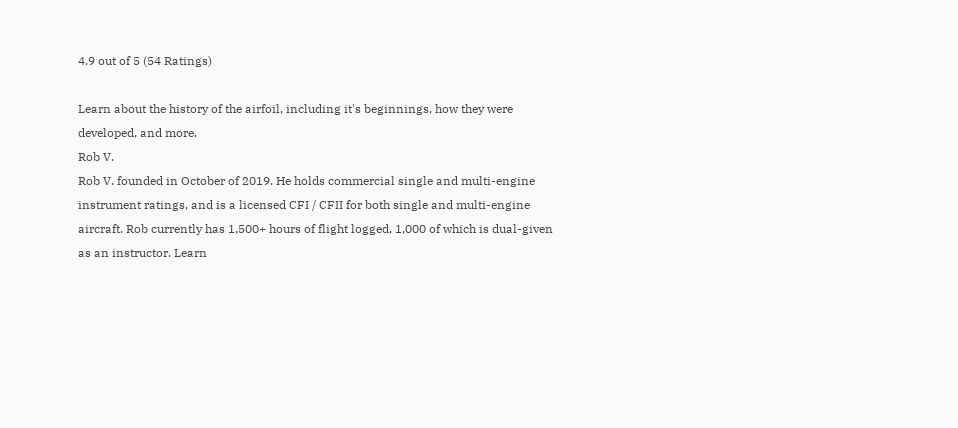4.9 out of 5 (54 Ratings)

Learn about the history of the airfoil, including it's beginnings, how they were developed, and more.
Rob V.
Rob V. founded in October of 2019. He holds commercial single and multi-engine instrument ratings, and is a licensed CFI / CFII for both single and multi-engine aircraft. Rob currently has 1,500+ hours of flight logged, 1,000 of which is dual-given as an instructor. Learn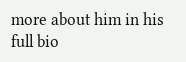more about him in his full bio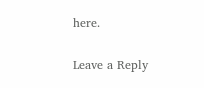here.

Leave a Reply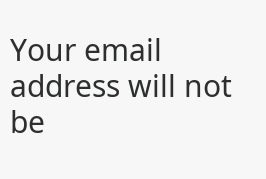Your email address will not be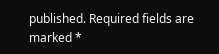published. Required fields are marked *